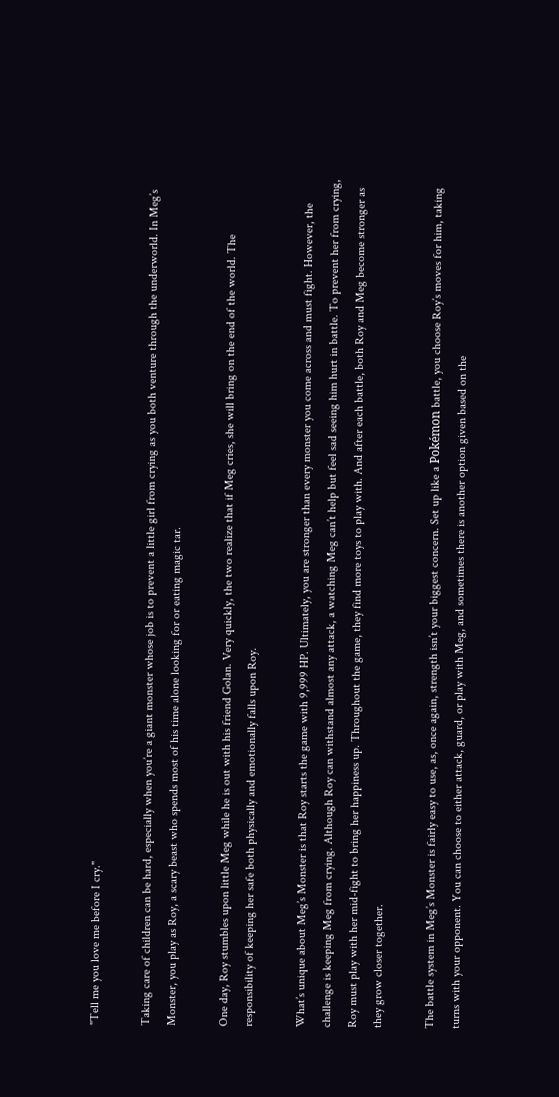"Tell me you love me before I cry."

Taking care of children can be hard, especially when you’re a giant monster whose job is to prevent a little girl from crying as you both venture through the underworld. In Meg’s Monster, you play as Roy, a scary beast who spends most of his time alone looking for or eating magic tar.

One day, Roy stumbles upon little Meg while he is out with his friend Golan. Very quickly, the two realize that if Meg cries, she will bring on the end of the world. The responsibility of keeping her safe both physically and emotionally falls upon Roy.

What’s unique about Meg’s Monster is that Roy starts the game with 9,999 HP. Ultimately, you are stronger than every monster you come across and must fight. However, the challenge is keeping Meg from crying. Although Roy can withstand almost any attack, a watching Meg can’t help but feel sad seeing him hurt in battle. To prevent her from crying, Roy must play with her mid-fight to bring her happiness up. Throughout the game, they find more toys to play with. And after each battle, both Roy and Meg become stronger as they grow closer together.

The battle system in Meg’s Monster is fairly easy to use, as, once again, strength isn’t your biggest concern. Set up like a Pokémon battle, you choose Roy’s moves for him, taking turns with your opponent. You can choose to either attack, guard, or play with Meg, and sometimes there is another option given based on the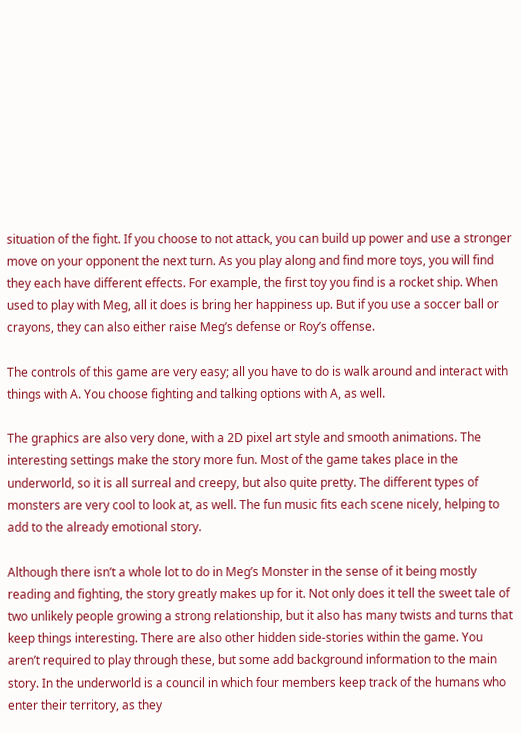situation of the fight. If you choose to not attack, you can build up power and use a stronger move on your opponent the next turn. As you play along and find more toys, you will find they each have different effects. For example, the first toy you find is a rocket ship. When used to play with Meg, all it does is bring her happiness up. But if you use a soccer ball or crayons, they can also either raise Meg’s defense or Roy’s offense.

The controls of this game are very easy; all you have to do is walk around and interact with things with A. You choose fighting and talking options with A, as well.

The graphics are also very done, with a 2D pixel art style and smooth animations. The interesting settings make the story more fun. Most of the game takes place in the underworld, so it is all surreal and creepy, but also quite pretty. The different types of monsters are very cool to look at, as well. The fun music fits each scene nicely, helping to add to the already emotional story.

Although there isn’t a whole lot to do in Meg’s Monster in the sense of it being mostly reading and fighting, the story greatly makes up for it. Not only does it tell the sweet tale of two unlikely people growing a strong relationship, but it also has many twists and turns that keep things interesting. There are also other hidden side-stories within the game. You aren’t required to play through these, but some add background information to the main story. In the underworld is a council in which four members keep track of the humans who enter their territory, as they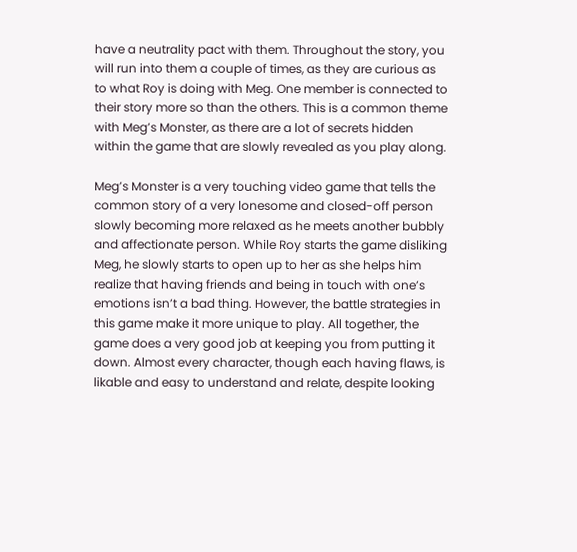have a neutrality pact with them. Throughout the story, you will run into them a couple of times, as they are curious as to what Roy is doing with Meg. One member is connected to their story more so than the others. This is a common theme with Meg’s Monster, as there are a lot of secrets hidden within the game that are slowly revealed as you play along.

Meg’s Monster is a very touching video game that tells the common story of a very lonesome and closed-off person slowly becoming more relaxed as he meets another bubbly and affectionate person. While Roy starts the game disliking Meg, he slowly starts to open up to her as she helps him realize that having friends and being in touch with one’s emotions isn’t a bad thing. However, the battle strategies in this game make it more unique to play. All together, the game does a very good job at keeping you from putting it down. Almost every character, though each having flaws, is likable and easy to understand and relate, despite looking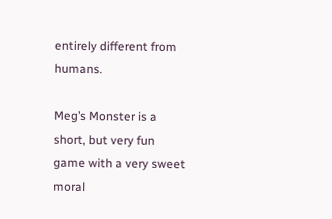entirely different from humans.

Meg’s Monster is a short, but very fun game with a very sweet moral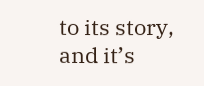to its story, and it’s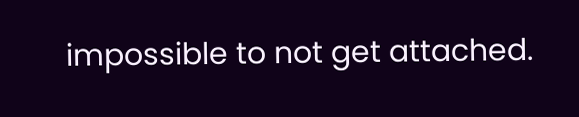impossible to not get attached.